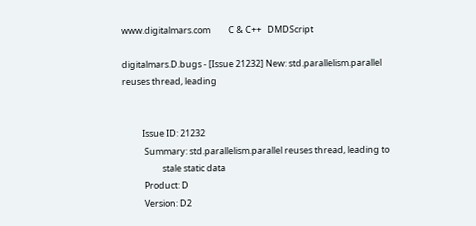www.digitalmars.com         C & C++   DMDScript

digitalmars.D.bugs - [Issue 21232] New: std.parallelism.parallel reuses thread, leading


          Issue ID: 21232
           Summary: std.parallelism.parallel reuses thread, leading to
                    stale static data
           Product: D
           Version: D2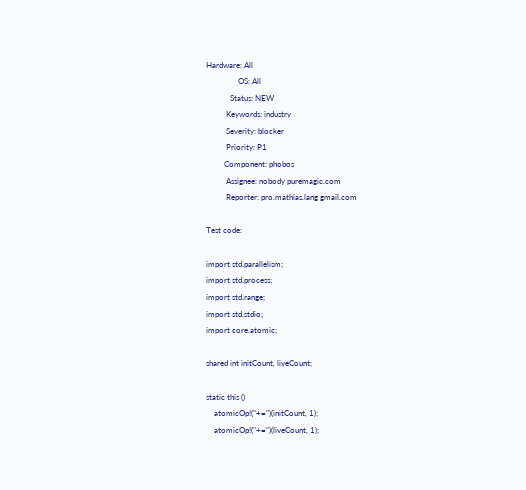Hardware: All
                OS: All
            Status: NEW
          Keywords: industry
          Severity: blocker
          Priority: P1
         Component: phobos
          Assignee: nobody puremagic.com
          Reporter: pro.mathias.lang gmail.com

Test code:

import std.parallelism;
import std.process;
import std.range;
import std.stdio;
import core.atomic;

shared int initCount, liveCount;

static this ()
    atomicOp!("+=")(initCount, 1);
    atomicOp!("+=")(liveCount, 1);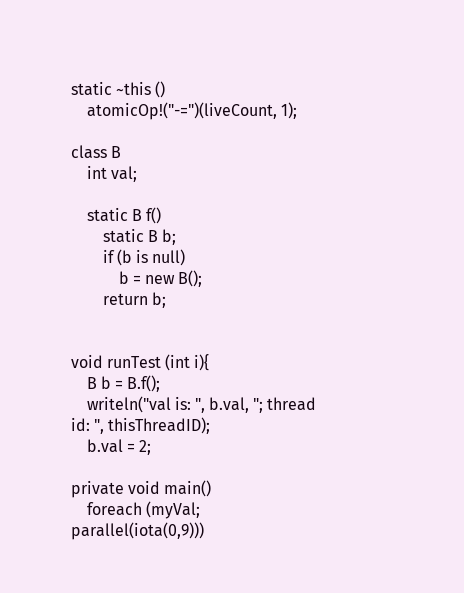static ~this ()
    atomicOp!("-=")(liveCount, 1);

class B
    int val;

    static B f()
        static B b;
        if (b is null)
            b = new B();
        return b;


void runTest (int i){
    B b = B.f();
    writeln("val is: ", b.val, "; thread id: ", thisThreadID);
    b.val = 2;

private void main()
    foreach (myVal; parallel(iota(0,9)))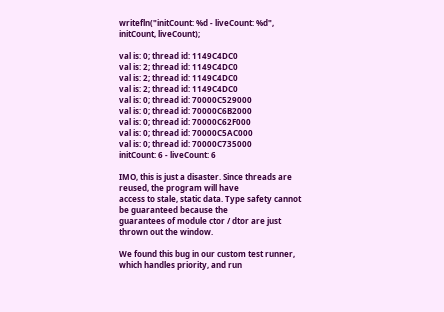writefln("initCount: %d - liveCount: %d", initCount, liveCount);

val is: 0; thread id: 1149C4DC0
val is: 2; thread id: 1149C4DC0
val is: 2; thread id: 1149C4DC0
val is: 2; thread id: 1149C4DC0
val is: 0; thread id: 70000C529000
val is: 0; thread id: 70000C6B2000
val is: 0; thread id: 70000C62F000
val is: 0; thread id: 70000C5AC000
val is: 0; thread id: 70000C735000
initCount: 6 - liveCount: 6

IMO, this is just a disaster. Since threads are reused, the program will have
access to stale, static data. Type safety cannot be guaranteed because the
guarantees of module ctor / dtor are just thrown out the window.

We found this bug in our custom test runner, which handles priority, and run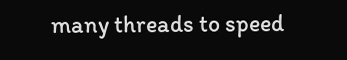many threads to speed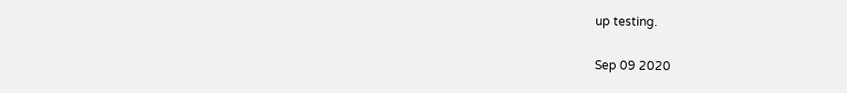up testing.

Sep 09 2020